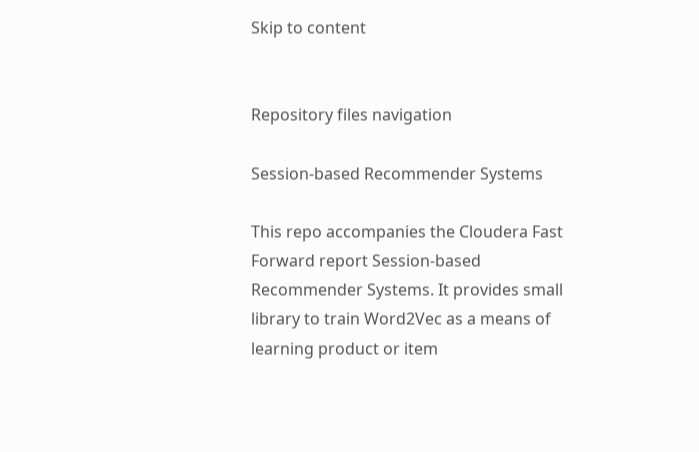Skip to content


Repository files navigation

Session-based Recommender Systems

This repo accompanies the Cloudera Fast Forward report Session-based Recommender Systems. It provides small library to train Word2Vec as a means of learning product or item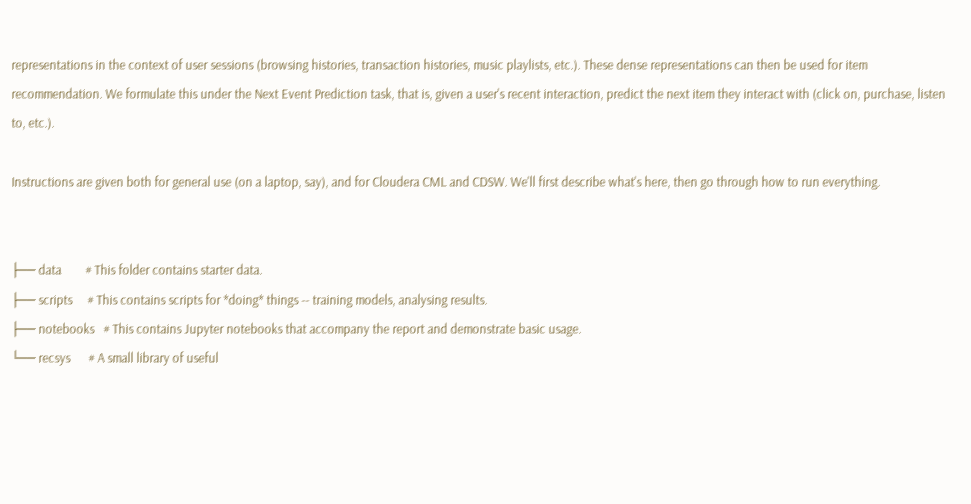representations in the context of user sessions (browsing histories, transaction histories, music playlists, etc.). These dense representations can then be used for item recommendation. We formulate this under the Next Event Prediction task, that is, given a user's recent interaction, predict the next item they interact with (click on, purchase, listen to, etc.).

Instructions are given both for general use (on a laptop, say), and for Cloudera CML and CDSW. We'll first describe what's here, then go through how to run everything.


├── data        # This folder contains starter data.
├── scripts     # This contains scripts for *doing* things -- training models, analysing results.
├── notebooks   # This contains Jupyter notebooks that accompany the report and demonstrate basic usage.
└── recsys      # A small library of useful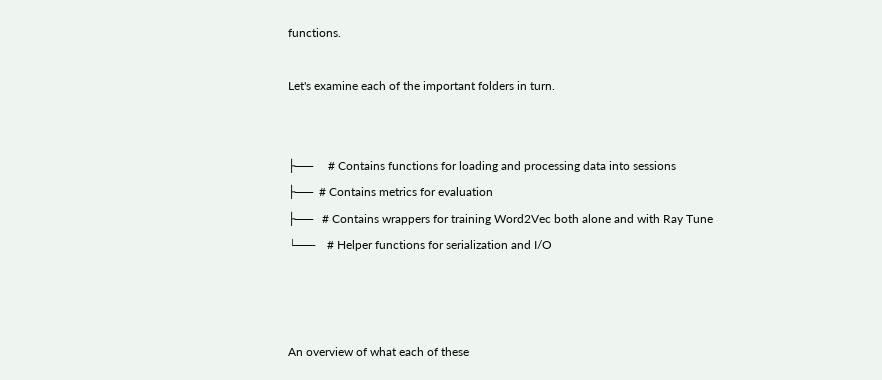functions.

Let's examine each of the important folders in turn.


├──     # Contains functions for loading and processing data into sessions
├──  # Contains metrics for evaluation
├──   # Contains wrappers for training Word2Vec both alone and with Ray Tune
└──    # Helper functions for serialization and I/O



An overview of what each of these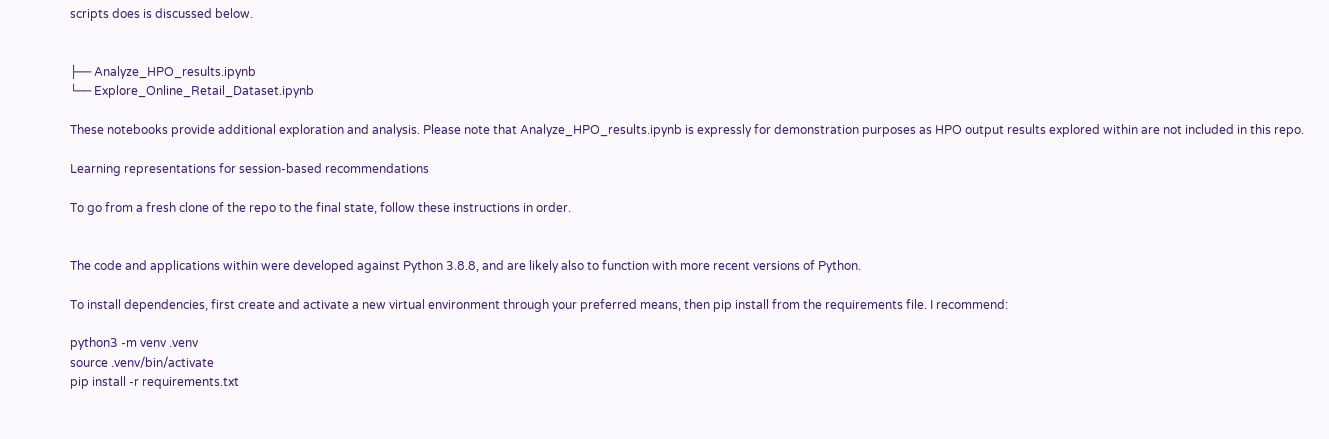scripts does is discussed below.


├── Analyze_HPO_results.ipynb
└── Explore_Online_Retail_Dataset.ipynb

These notebooks provide additional exploration and analysis. Please note that Analyze_HPO_results.ipynb is expressly for demonstration purposes as HPO output results explored within are not included in this repo.

Learning representations for session-based recommendations

To go from a fresh clone of the repo to the final state, follow these instructions in order.


The code and applications within were developed against Python 3.8.8, and are likely also to function with more recent versions of Python.

To install dependencies, first create and activate a new virtual environment through your preferred means, then pip install from the requirements file. I recommend:

python3 -m venv .venv
source .venv/bin/activate
pip install -r requirements.txt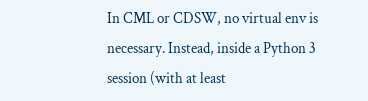In CML or CDSW, no virtual env is necessary. Instead, inside a Python 3 session (with at least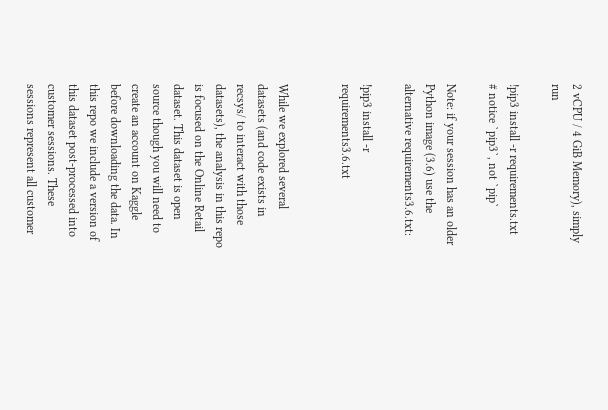2 vCPU / 4 GiB Memory), simply run

!pip3 install -r requirements.txt     # notice `pip3`, not `pip`

Note: if your session has an older Python image (3.6) use the alternative requirements3.6.txt:

!pip3 install -r requirements3.6.txt


While we explored several datasets (and code exists in recsys/ to interact with those datasets), the analysis in this repo is focused on the Online Retail dataset. This dataset is open source though you will need to create an account on Kaggle before downloading the data. In this repo we include a version of this dataset post-processed into customer sessions. These sessions represent all customer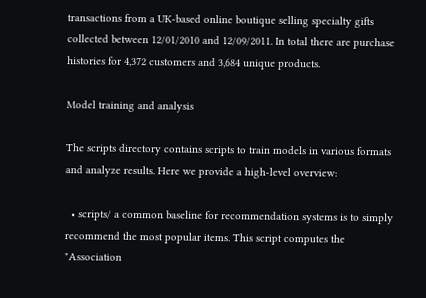transactions from a UK-based online boutique selling specialty gifts collected between 12/01/2010 and 12/09/2011. In total there are purchase histories for 4,372 customers and 3,684 unique products.

Model training and analysis

The scripts directory contains scripts to train models in various formats and analyze results. Here we provide a high-level overview:

  • scripts/ a common baseline for recommendation systems is to simply recommend the most popular items. This script computes the "Association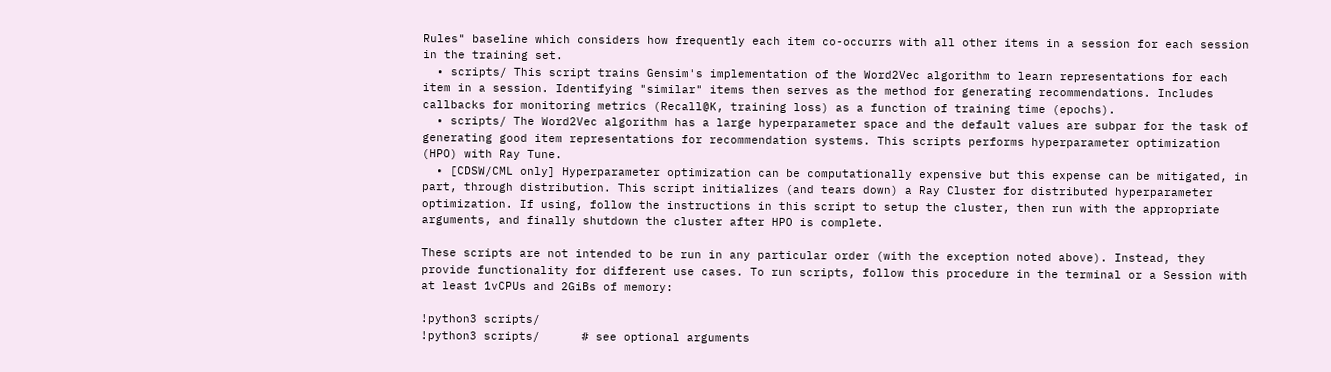Rules" baseline which considers how frequently each item co-occurrs with all other items in a session for each session in the training set.
  • scripts/ This script trains Gensim's implementation of the Word2Vec algorithm to learn representations for each item in a session. Identifying "similar" items then serves as the method for generating recommendations. Includes callbacks for monitoring metrics (Recall@K, training loss) as a function of training time (epochs).
  • scripts/ The Word2Vec algorithm has a large hyperparameter space and the default values are subpar for the task of generating good item representations for recommendation systems. This scripts performs hyperparameter optimization (HPO) with Ray Tune.
  • [CDSW/CML only] Hyperparameter optimization can be computationally expensive but this expense can be mitigated, in part, through distribution. This script initializes (and tears down) a Ray Cluster for distributed hyperparameter optimization. If using, follow the instructions in this script to setup the cluster, then run with the appropriate arguments, and finally shutdown the cluster after HPO is complete.

These scripts are not intended to be run in any particular order (with the exception noted above). Instead, they provide functionality for different use cases. To run scripts, follow this procedure in the terminal or a Session with at least 1vCPUs and 2GiBs of memory:

!python3 scripts/
!python3 scripts/      # see optional arguments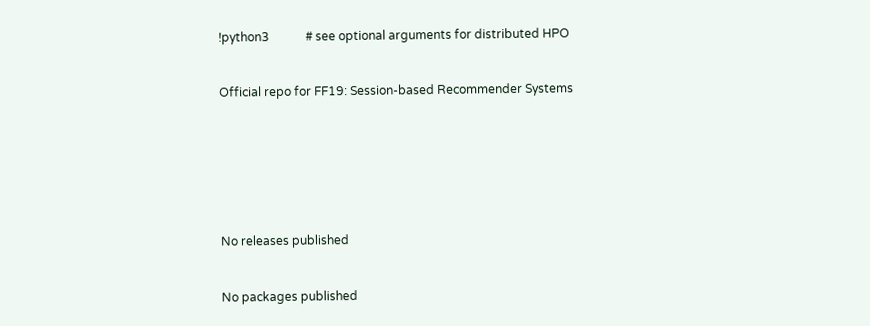!python3            # see optional arguments for distributed HPO


Official repo for FF19: Session-based Recommender Systems







No releases published


No packages published